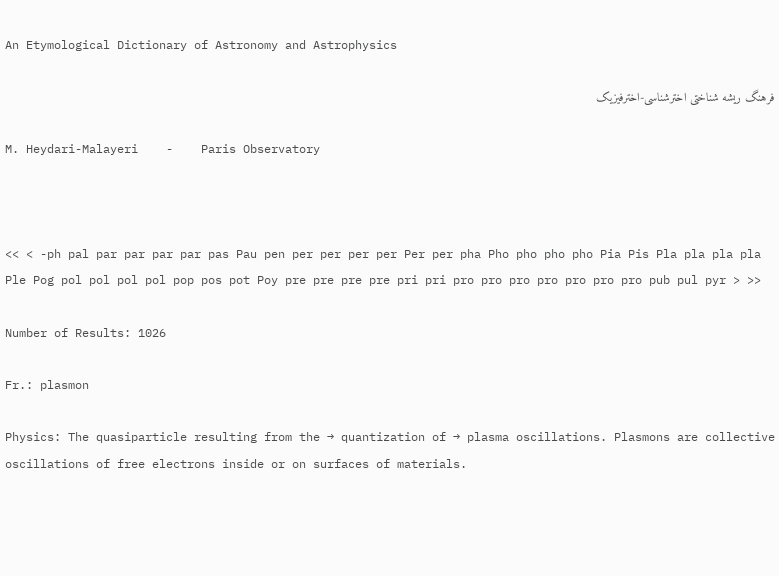An Etymological Dictionary of Astronomy and Astrophysics

فرهنگ ریشه شناختی اخترشناسی-اخترفیزیک

M. Heydari-Malayeri    -    Paris Observatory



<< < -ph pal par par par par pas Pau pen per per per per Per per pha Pho pho pho pho Pia Pis Pla pla pla pla Ple Pog pol pol pol pol pop pos pot Poy pre pre pre pre pri pri pro pro pro pro pro pro pro pub pul pyr > >>

Number of Results: 1026

Fr.: plasmon

Physics: The quasiparticle resulting from the → quantization of → plasma oscillations. Plasmons are collective oscillations of free electrons inside or on surfaces of materials.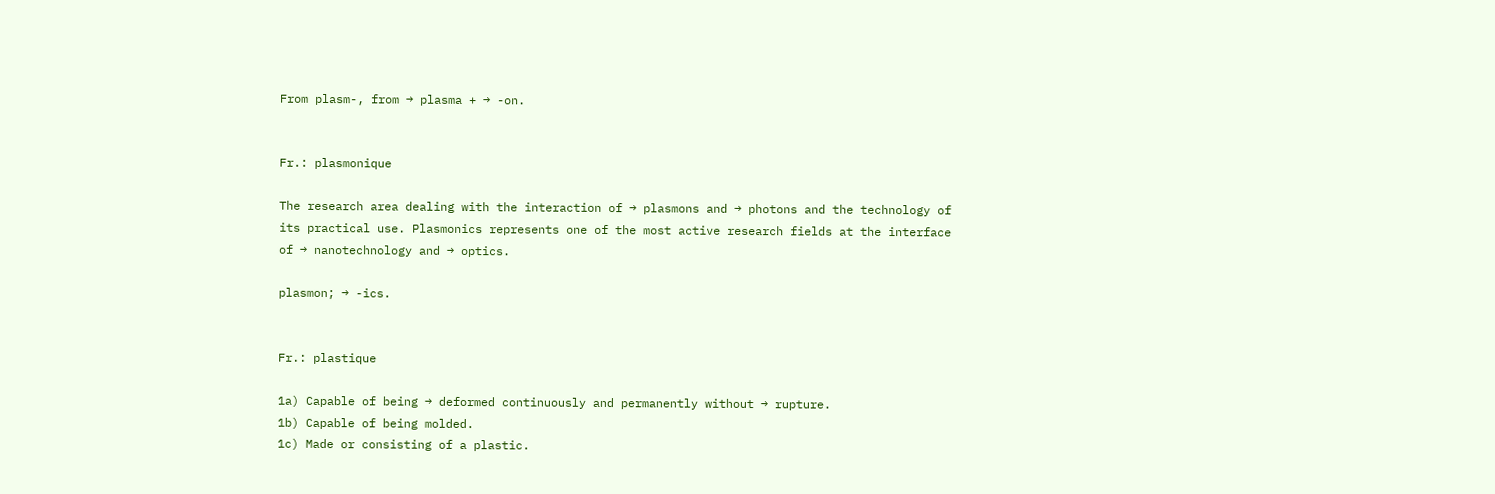From plasm-, from → plasma + → -on.


Fr.: plasmonique

The research area dealing with the interaction of → plasmons and → photons and the technology of its practical use. Plasmonics represents one of the most active research fields at the interface of → nanotechnology and → optics.

plasmon; → -ics.


Fr.: plastique

1a) Capable of being → deformed continuously and permanently without → rupture.
1b) Capable of being molded.
1c) Made or consisting of a plastic.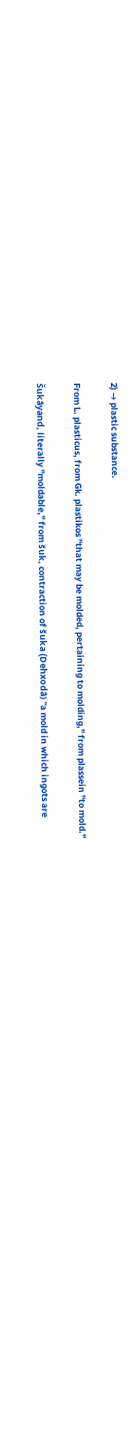2) → plastic substance.

From L. plasticus, from Gk. plastikos "that may be molded, pertaining to molding," from plassein "to mold."

Šukâyand, literally "moldable," from šuk, contraction of šuka (Dehxodâ) "a mold in which ingots are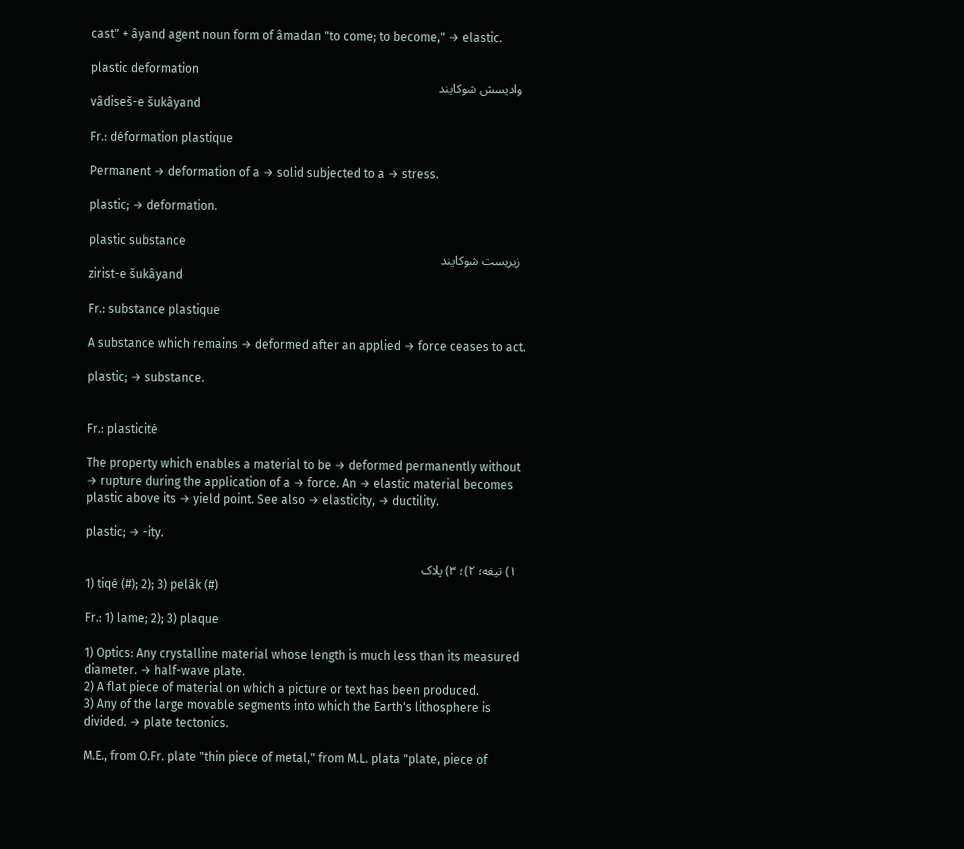cast" + âyand agent noun form of âmadan "to come; to become," → elastic.

plastic deformation
  وادیسش شوکایند
vâdiseš-e šukâyand

Fr.: déformation plastique

Permanent → deformation of a → solid subjected to a → stress.

plastic; → deformation.

plastic substance
  زیریست شوکایند
zirist-e šukâyand

Fr.: substance plastique

A substance which remains → deformed after an applied → force ceases to act.

plastic; → substance.


Fr.: plasticité

The property which enables a material to be → deformed permanently without → rupture during the application of a → force. An → elastic material becomes plastic above its → yield point. See also → elasticity, → ductility.

plastic; → -ity.

  ۱) تیغه؛ ۲)؛ ۳) پلاک
1) tiqé (#); 2); 3) pelâk (#)

Fr.: 1) lame; 2); 3) plaque

1) Optics: Any crystalline material whose length is much less than its measured diameter. → half-wave plate.
2) A flat piece of material on which a picture or text has been produced.
3) Any of the large movable segments into which the Earth's lithosphere is divided. → plate tectonics.

M.E., from O.Fr. plate "thin piece of metal," from M.L. plata "plate, piece of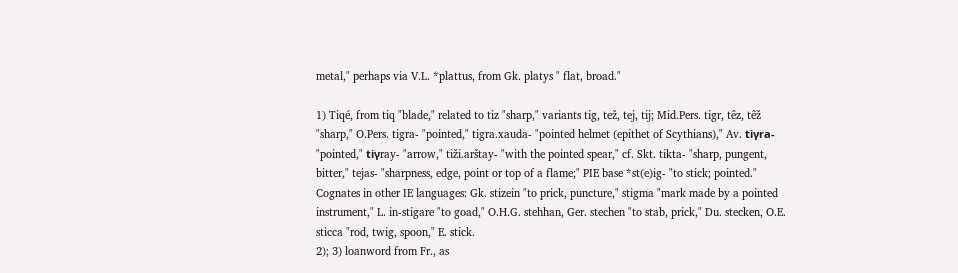metal," perhaps via V.L. *plattus, from Gk. platys " flat, broad."

1) Tiqé, from tiq "blade," related to tiz "sharp," variants tig, tež, tej, tij; Mid.Pers. tigr, têz, têž "sharp," O.Pers. tigra- "pointed," tigra.xauda- "pointed helmet (epithet of Scythians)," Av. tiγra- "pointed," tiγray- "arrow," tiži.arštay- "with the pointed spear," cf. Skt. tikta- "sharp, pungent, bitter," tejas- "sharpness, edge, point or top of a flame;" PIE base *st(e)ig- "to stick; pointed." Cognates in other IE languages: Gk. stizein "to prick, puncture," stigma "mark made by a pointed instrument," L. in-stigare "to goad," O.H.G. stehhan, Ger. stechen "to stab, prick," Du. stecken, O.E. sticca "rod, twig, spoon," E. stick.
2); 3) loanword from Fr., as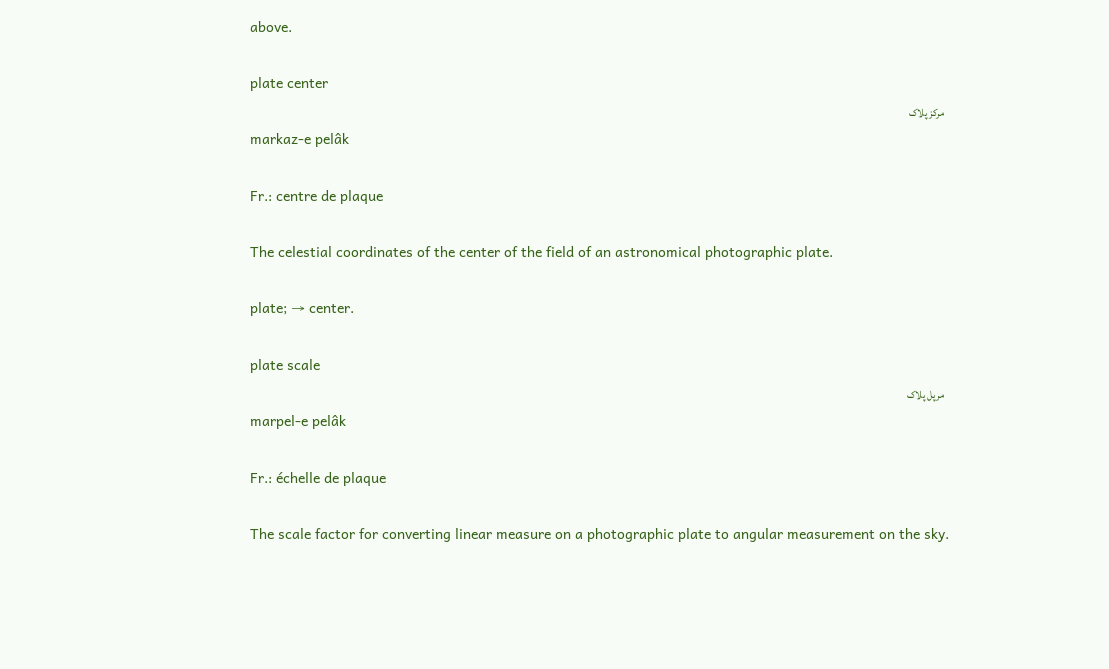above.

plate center
  مرکز پلاک
markaz-e pelâk

Fr.: centre de plaque

The celestial coordinates of the center of the field of an astronomical photographic plate.

plate; → center.

plate scale
  مرپل پلاک
marpel-e pelâk

Fr.: échelle de plaque

The scale factor for converting linear measure on a photographic plate to angular measurement on the sky.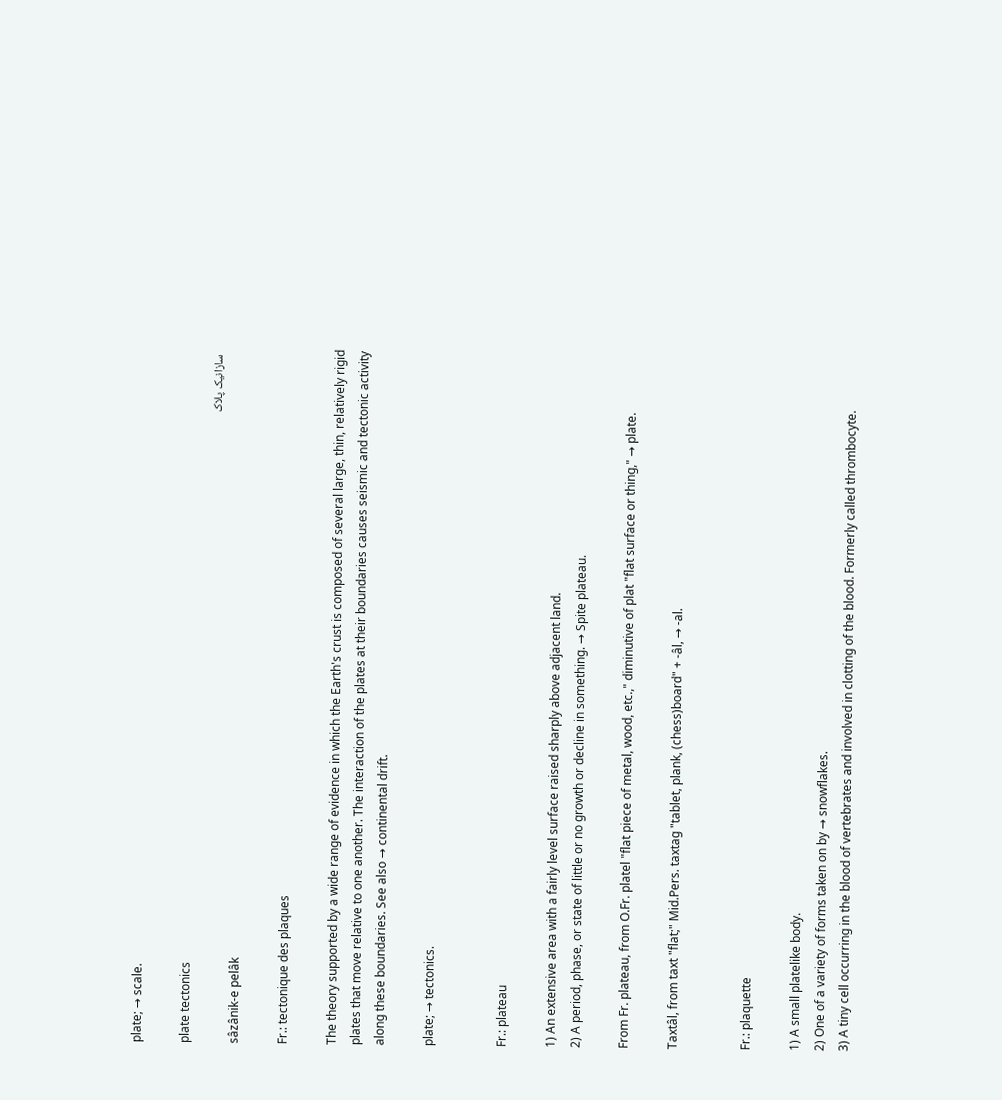plate; → scale.

plate tectonics
  سازانیک پلاک
sâzânik-e pelâk

Fr.: tectonique des plaques

The theory supported by a wide range of evidence in which the Earth's crust is composed of several large, thin, relatively rigid plates that move relative to one another. The interaction of the plates at their boundaries causes seismic and tectonic activity along these boundaries. See also → continental drift.

plate; → tectonics.


Fr.: plateau

1) An extensive area with a fairly level surface raised sharply above adjacent land.
2) A period, phase, or state of little or no growth or decline in something. → Spite plateau.

From Fr. plateau, from O.Fr. platel "flat piece of metal, wood, etc.," diminutive of plat "flat surface or thing," → plate.

Taxtâl, from taxt "flat;" Mid.Pers. taxtag "tablet, plank, (chess)board" + -âl, → -al.


Fr.: plaquette

1) A small platelike body.
2) One of a variety of forms taken on by → snowflakes.
3) A tiny cell occurring in the blood of vertebrates and involved in clotting of the blood. Formerly called thrombocyte.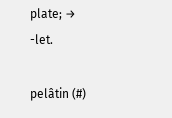plate; → -let.

pelâtin (#)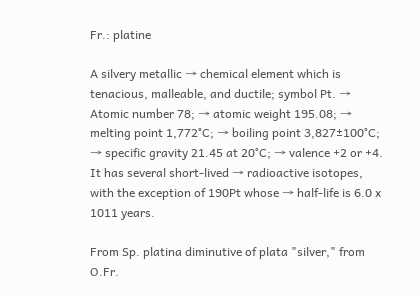Fr.: platine

A silvery metallic → chemical element which is tenacious, malleable, and ductile; symbol Pt. → Atomic number 78; → atomic weight 195.08; → melting point 1,772°C; → boiling point 3,827±100°C; → specific gravity 21.45 at 20°C; → valence +2 or +4. It has several short-lived → radioactive isotopes, with the exception of 190Pt whose → half-life is 6.0 x 1011 years.

From Sp. platina diminutive of plata "silver," from O.Fr.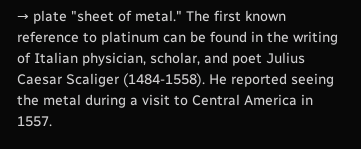→ plate "sheet of metal." The first known reference to platinum can be found in the writing of Italian physician, scholar, and poet Julius Caesar Scaliger (1484-1558). He reported seeing the metal during a visit to Central America in 1557.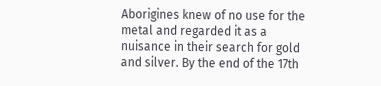Aborigines knew of no use for the metal and regarded it as a nuisance in their search for gold and silver. By the end of the 17th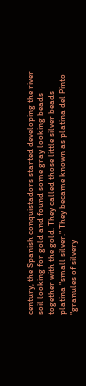century, the Spanish conquistadors started developing the river soil looking for gold and found some gray looking beads together with the gold. They called those little silver beads platina "small silver." They became known as platina del Pinto "granules of silvery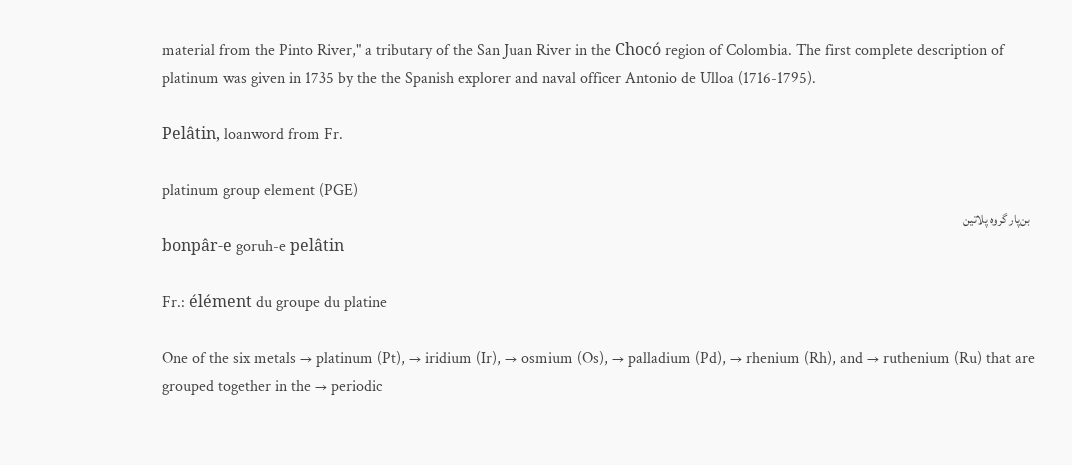material from the Pinto River," a tributary of the San Juan River in the Chocó region of Colombia. The first complete description of platinum was given in 1735 by the the Spanish explorer and naval officer Antonio de Ulloa (1716-1795).

Pelâtin, loanword from Fr.

platinum group element (PGE)
  بن‌پار گروه پلاتین
bonpâr-e goruh-e pelâtin

Fr.: élément du groupe du platine

One of the six metals → platinum (Pt), → iridium (Ir), → osmium (Os), → palladium (Pd), → rhenium (Rh), and → ruthenium (Ru) that are grouped together in the → periodic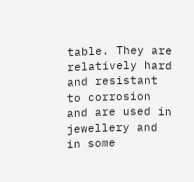table. They are relatively hard and resistant to corrosion and are used in jewellery and in some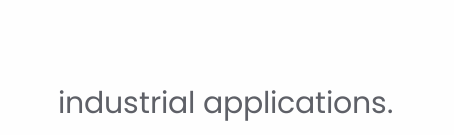industrial applications.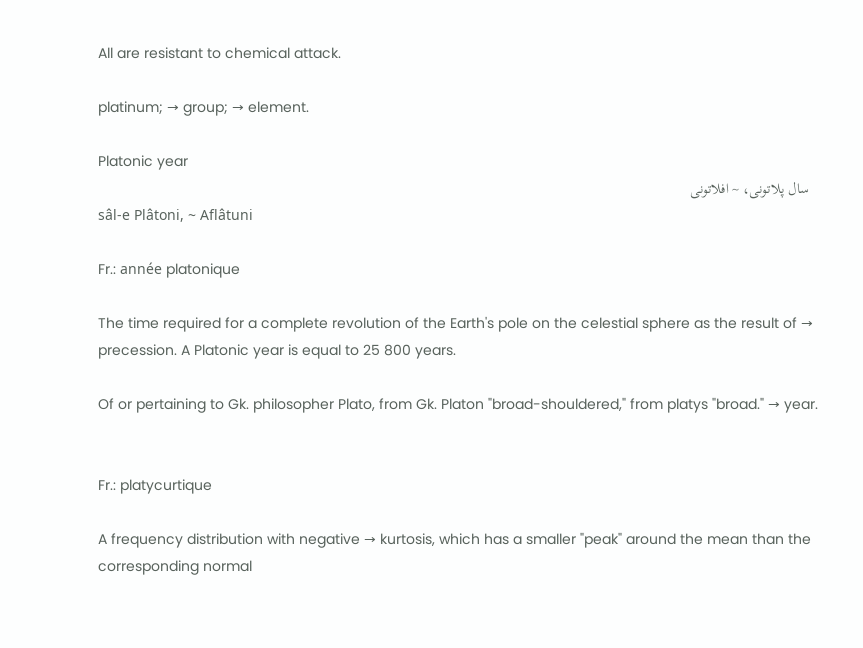All are resistant to chemical attack.

platinum; → group; → element.

Platonic year
  سال پلاتونی، ~ افلاتونی
sâl-e Plâtoni, ~ Aflâtuni

Fr.: année platonique

The time required for a complete revolution of the Earth's pole on the celestial sphere as the result of → precession. A Platonic year is equal to 25 800 years.

Of or pertaining to Gk. philosopher Plato, from Gk. Platon "broad-shouldered," from platys "broad." → year.


Fr.: platycurtique

A frequency distribution with negative → kurtosis, which has a smaller "peak" around the mean than the corresponding normal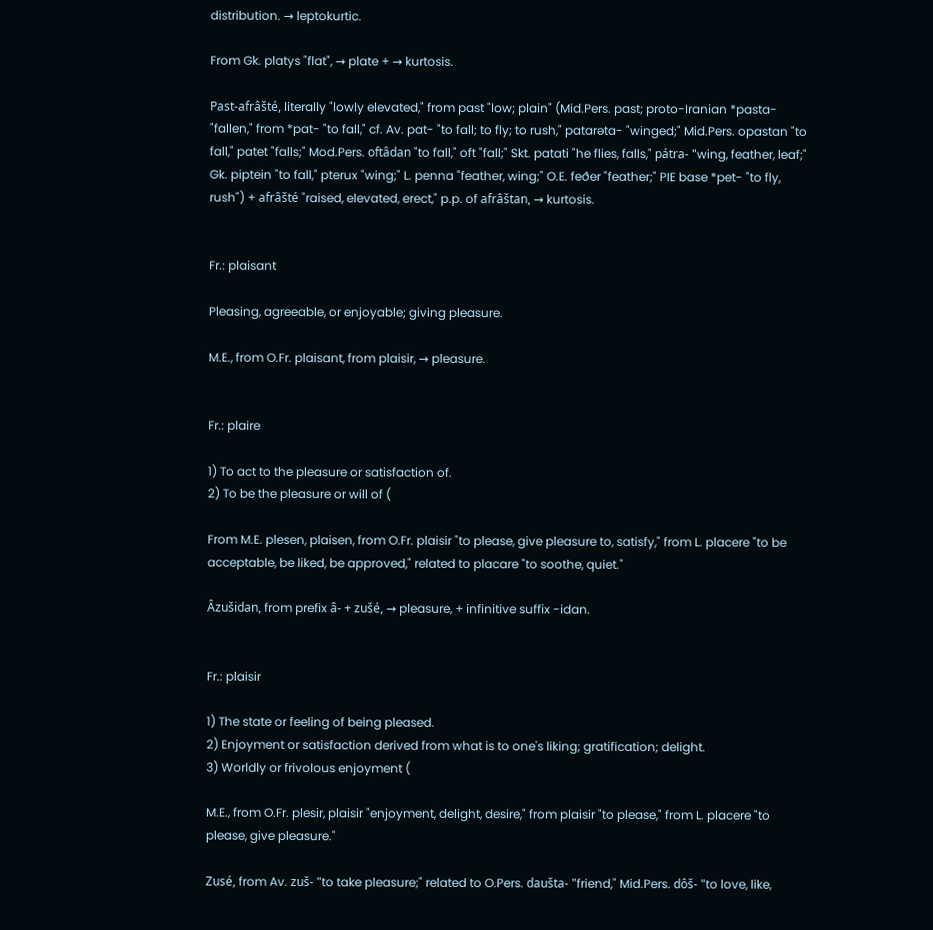distribution. → leptokurtic.

From Gk. platys "flat", → plate + → kurtosis.

Past-afrâšté, literally "lowly elevated," from past "low; plain" (Mid.Pers. past; proto-Iranian *pasta- "fallen," from *pat- "to fall," cf. Av. pat- "to fall; to fly; to rush," patarəta- "winged;" Mid.Pers. opastan "to fall," patet "falls;" Mod.Pers. oftâdan "to fall," oft "fall;" Skt. patati "he flies, falls," pátra- "wing, feather, leaf;" Gk. piptein "to fall," pterux "wing;" L. penna "feather, wing;" O.E. feðer "feather;" PIE base *pet- "to fly, rush") + afrâšté "raised, elevated, erect," p.p. of afrâštan, → kurtosis.


Fr.: plaisant

Pleasing, agreeable, or enjoyable; giving pleasure.

M.E., from O.Fr. plaisant, from plaisir, → pleasure.


Fr.: plaire

1) To act to the pleasure or satisfaction of.
2) To be the pleasure or will of (

From M.E. plesen, plaisen, from O.Fr. plaisir "to please, give pleasure to, satisfy," from L. placere "to be acceptable, be liked, be approved," related to placare "to soothe, quiet."

Âzušidan, from prefix â- + zušé, → pleasure, + infinitive suffix -idan.


Fr.: plaisir

1) The state or feeling of being pleased.
2) Enjoyment or satisfaction derived from what is to one's liking; gratification; delight.
3) Worldly or frivolous enjoyment (

M.E., from O.Fr. plesir, plaisir "enjoyment, delight, desire," from plaisir "to please," from L. placere "to please, give pleasure."

Zusé, from Av. zuš- "to take pleasure;" related to O.Pers. daušta- "friend," Mid.Pers. dôš- "to love, like,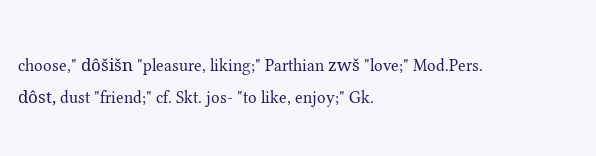choose," dôšišn "pleasure, liking;" Parthian zwš "love;" Mod.Pers. dôst, dust "friend;" cf. Skt. jos- "to like, enjoy;" Gk.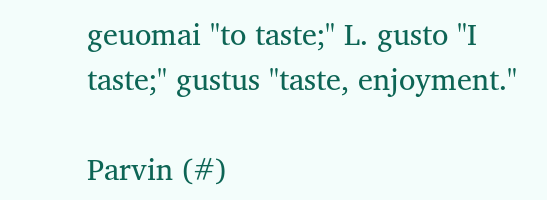geuomai "to taste;" L. gusto "I taste;" gustus "taste, enjoyment."

Parvin (#)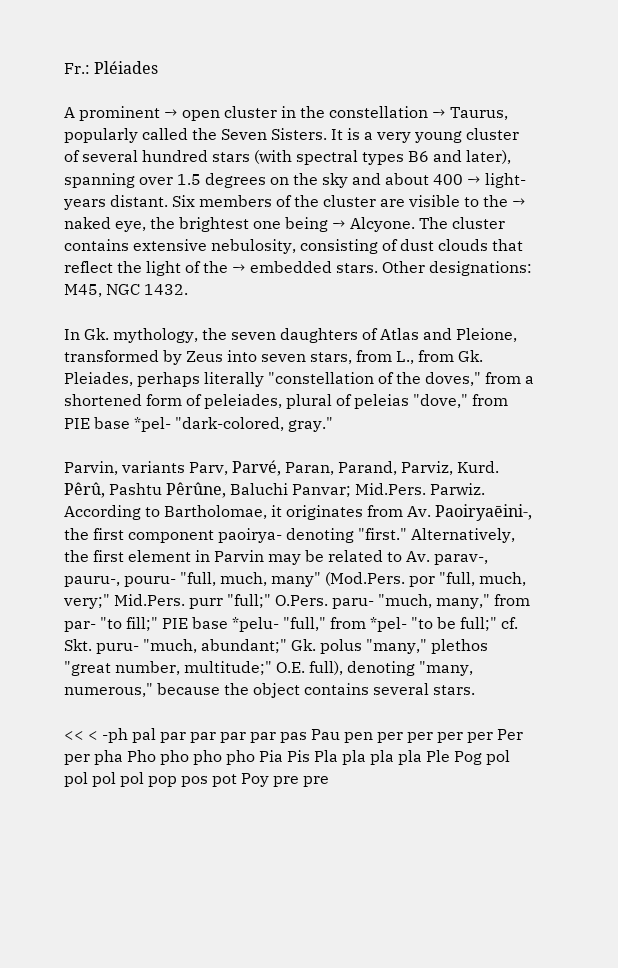Fr.: Pléiades

A prominent → open cluster in the constellation → Taurus, popularly called the Seven Sisters. It is a very young cluster of several hundred stars (with spectral types B6 and later), spanning over 1.5 degrees on the sky and about 400 → light-years distant. Six members of the cluster are visible to the → naked eye, the brightest one being → Alcyone. The cluster contains extensive nebulosity, consisting of dust clouds that reflect the light of the → embedded stars. Other designations: M45, NGC 1432.

In Gk. mythology, the seven daughters of Atlas and Pleione, transformed by Zeus into seven stars, from L., from Gk. Pleiades, perhaps literally "constellation of the doves," from a shortened form of peleiades, plural of peleias "dove," from PIE base *pel- "dark-colored, gray."

Parvin, variants Parv, Parvé, Paran, Parand, Parviz, Kurd. Pêrû, Pashtu Pêrûne, Baluchi Panvar; Mid.Pers. Parwiz. According to Bartholomae, it originates from Av. Paoiryaēini-, the first component paoirya- denoting "first." Alternatively, the first element in Parvin may be related to Av. parav-, pauru-, pouru- "full, much, many" (Mod.Pers. por "full, much, very;" Mid.Pers. purr "full;" O.Pers. paru- "much, many," from par- "to fill;" PIE base *pelu- "full," from *pel- "to be full;" cf. Skt. puru- "much, abundant;" Gk. polus "many," plethos "great number, multitude;" O.E. full), denoting "many, numerous," because the object contains several stars.

<< < -ph pal par par par par pas Pau pen per per per per Per per pha Pho pho pho pho Pia Pis Pla pla pla pla Ple Pog pol pol pol pol pop pos pot Poy pre pre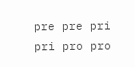pre pre pri pri pro pro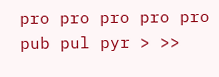pro pro pro pro pro pub pul pyr > >>